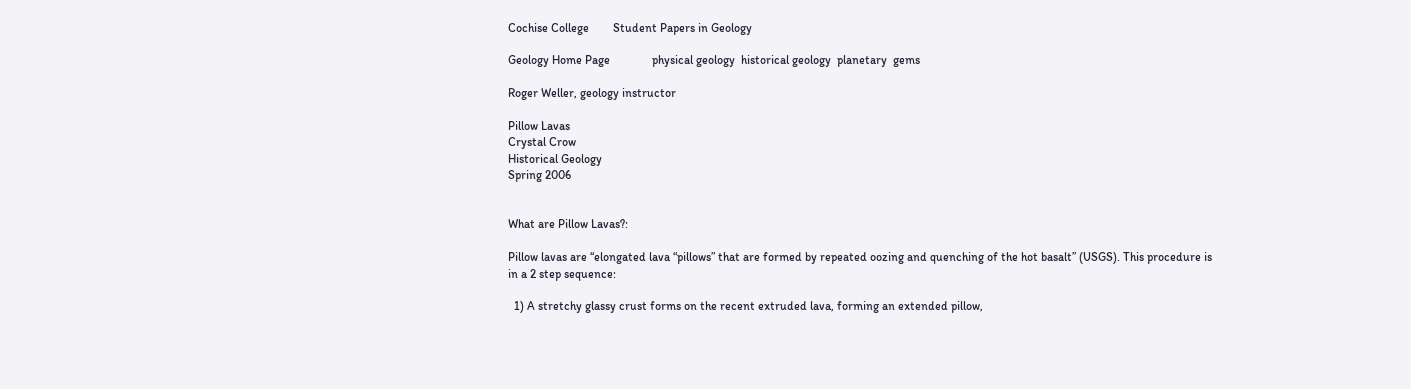Cochise College        Student Papers in Geology

Geology Home Page              physical geology  historical geology  planetary  gems

Roger Weller, geology instructor

Pillow Lavas
Crystal Crow
Historical Geology
Spring 2006


What are Pillow Lavas?:

Pillow lavas are “elongated lava “pillows” that are formed by repeated oozing and quenching of the hot basalt” (USGS). This procedure is in a 2 step sequence:

  1) A stretchy glassy crust forms on the recent extruded lava, forming an extended pillow,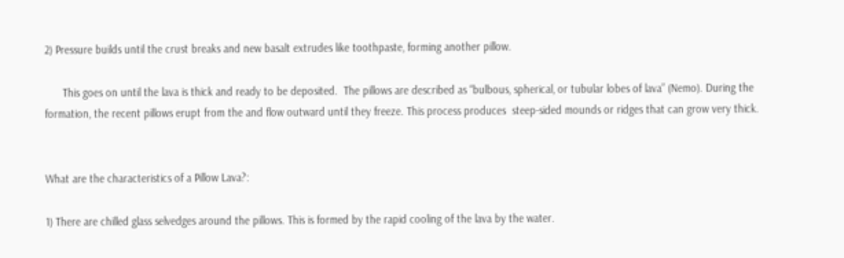2) Pressure builds until the crust breaks and new basalt extrudes like toothpaste, forming another pillow.

      This goes on until the lava is thick and ready to be deposited.  The pillows are described as “bulbous, spherical, or tubular lobes of lava” (Nemo). During the formation, the recent pillows erupt from the and flow outward until they freeze. This process produces  steep-sided mounds or ridges that can grow very thick.


What are the characteristics of a Pillow Lava?:

1) There are chilled glass selvedges around the pillows. This is formed by the rapid cooling of the lava by the water.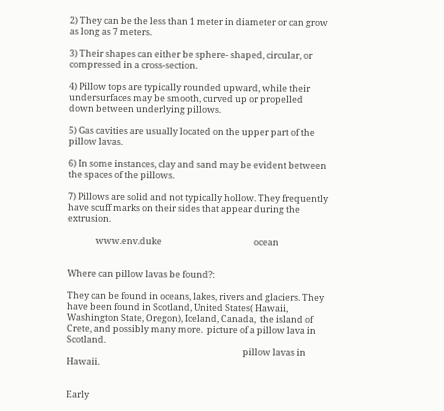2) They can be the less than 1 meter in diameter or can grow as long as 7 meters.

3) Their shapes can either be sphere- shaped, circular, or compressed in a cross-section.

4) Pillow tops are typically rounded upward, while their undersurfaces may be smooth, curved up or propelled down between underlying pillows.

5) Gas cavities are usually located on the upper part of the pillow lavas.

6) In some instances, clay and sand may be evident between the spaces of the pillows.

7) Pillows are solid and not typically hollow. They frequently have scuff marks on their sides that appear during the extrusion.

              www.env.duke                                              ocean


Where can pillow lavas be found?:

They can be found in oceans, lakes, rivers and glaciers. They have been found in Scotland, United States( Hawaii, Washington State, Oregon), Iceland, Canada,  the island of Crete, and possibly many more.  picture of a pillow lava in Scotland.
                                                                                        pillow lavas in Hawaii.


Early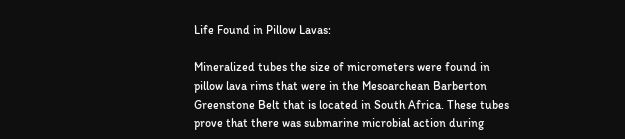Life Found in Pillow Lavas:

Mineralized tubes the size of micrometers were found in pillow lava rims that were in the Mesoarchean Barberton Greenstone Belt that is located in South Africa. These tubes prove that there was submarine microbial action during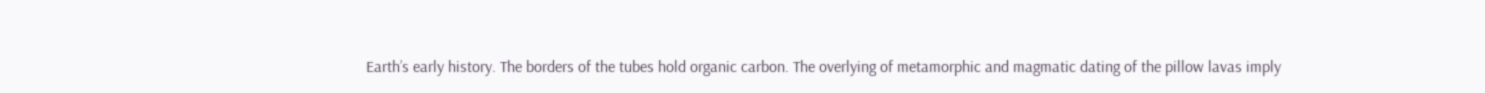Earth’s early history. The borders of the tubes hold organic carbon. The overlying of metamorphic and magmatic dating of the pillow lavas imply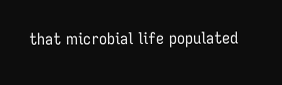that microbial life populated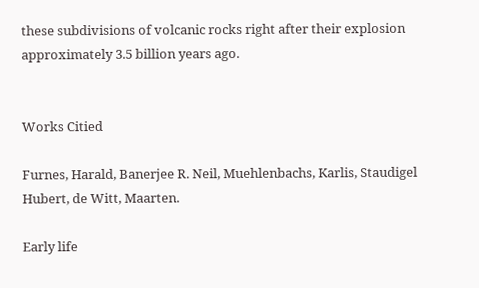these subdivisions of volcanic rocks right after their explosion approximately 3.5 billion years ago.


Works Citied

Furnes, Harald, Banerjee R. Neil, Muehlenbachs, Karlis, Staudigel Hubert, de Witt, Maarten.

Early life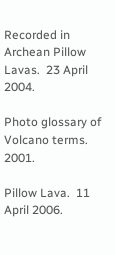Recorded in Archean Pillow Lavas.  23 April 2004.

Photo glossary of Volcano terms.  2001.

Pillow Lava.  11 April 2006.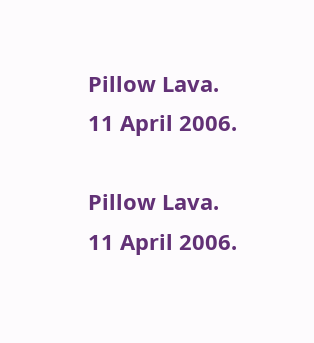Pillow Lava. 11 April 2006.

Pillow Lava. 11 April 2006.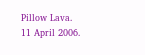Pillow Lava. 11 April 2006.